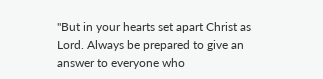"But in your hearts set apart Christ as Lord. Always be prepared to give an answer to everyone who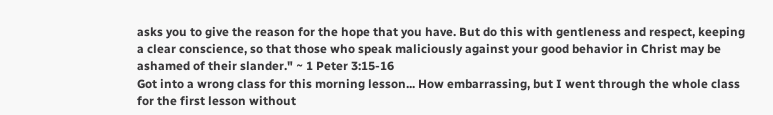asks you to give the reason for the hope that you have. But do this with gentleness and respect, keeping a clear conscience, so that those who speak maliciously against your good behavior in Christ may be ashamed of their slander." ~ 1 Peter 3:15-16
Got into a wrong class for this morning lesson... How embarrassing, but I went through the whole class for the first lesson without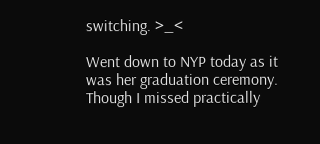switching. >_<

Went down to NYP today as it was her graduation ceremony. Though I missed practically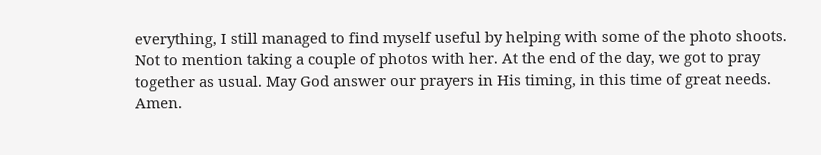everything, I still managed to find myself useful by helping with some of the photo shoots. Not to mention taking a couple of photos with her. At the end of the day, we got to pray together as usual. May God answer our prayers in His timing, in this time of great needs. Amen.